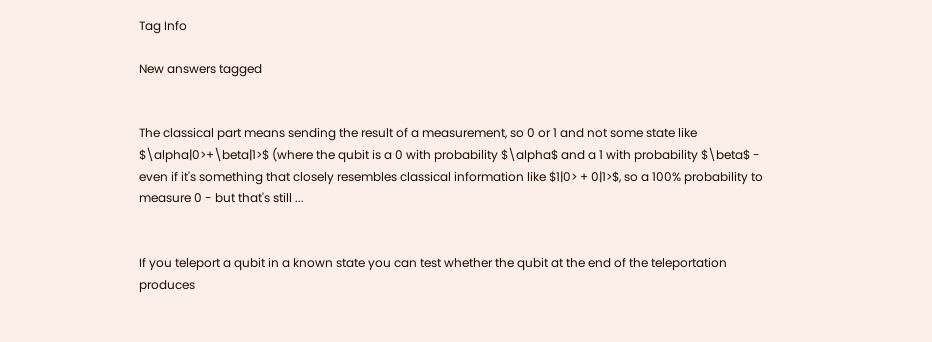Tag Info

New answers tagged


The classical part means sending the result of a measurement, so 0 or 1 and not some state like $\alpha|0>+\beta|1>$ (where the qubit is a 0 with probability $\alpha$ and a 1 with probability $\beta$ - even if it's something that closely resembles classical information like $1|0> + 0|1>$, so a 100% probability to measure 0 - but that's still ...


If you teleport a qubit in a known state you can test whether the qubit at the end of the teleportation produces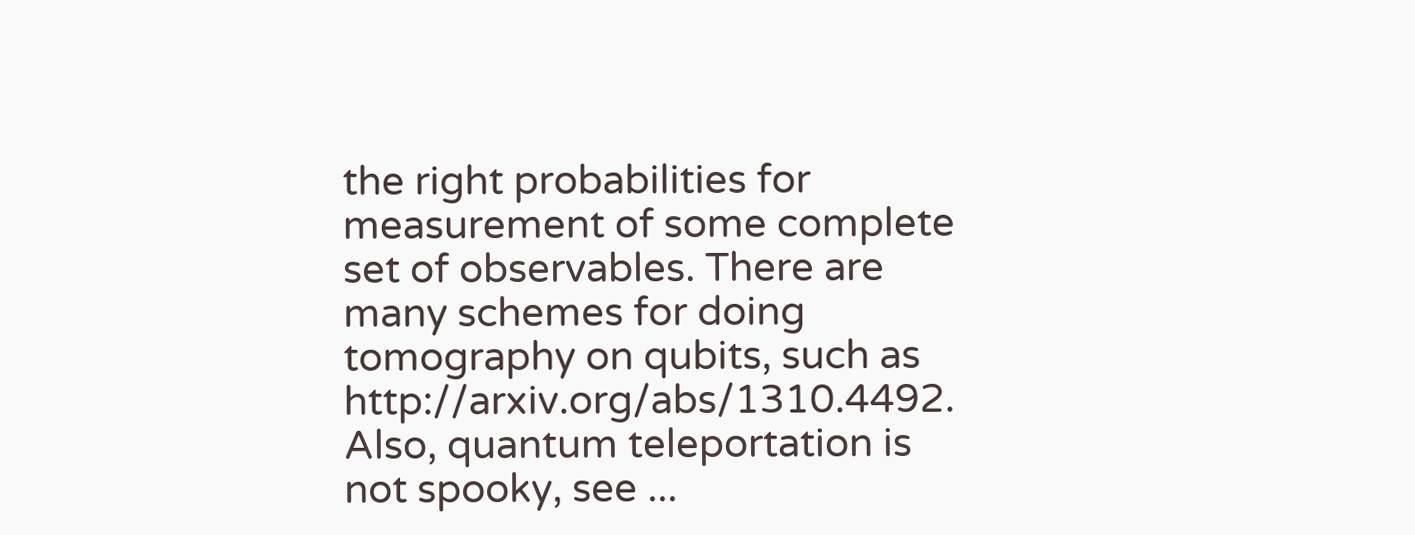the right probabilities for measurement of some complete set of observables. There are many schemes for doing tomography on qubits, such as http://arxiv.org/abs/1310.4492. Also, quantum teleportation is not spooky, see ...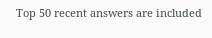Top 50 recent answers are included